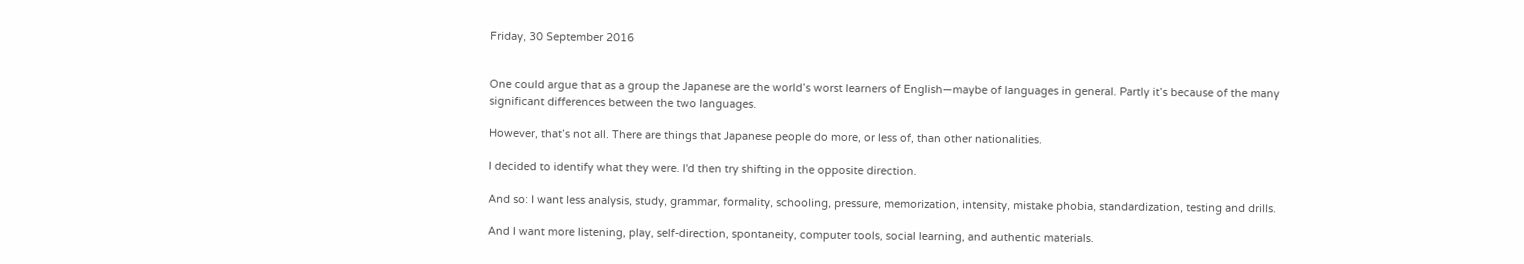Friday, 30 September 2016


One could argue that as a group the Japanese are the world’s worst learners of English—maybe of languages in general. Partly it’s because of the many significant differences between the two languages.

However, that’s not all. There are things that Japanese people do more, or less of, than other nationalities.

I decided to identify what they were. I'd then try shifting in the opposite direction.

And so: I want less analysis, study, grammar, formality, schooling, pressure, memorization, intensity, mistake phobia, standardization, testing and drills.

And I want more listening, play, self-direction, spontaneity, computer tools, social learning, and authentic materials.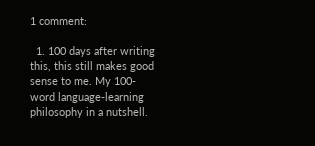1 comment:

  1. 100 days after writing this, this still makes good sense to me. My 100-word language-learning philosophy in a nutshell.